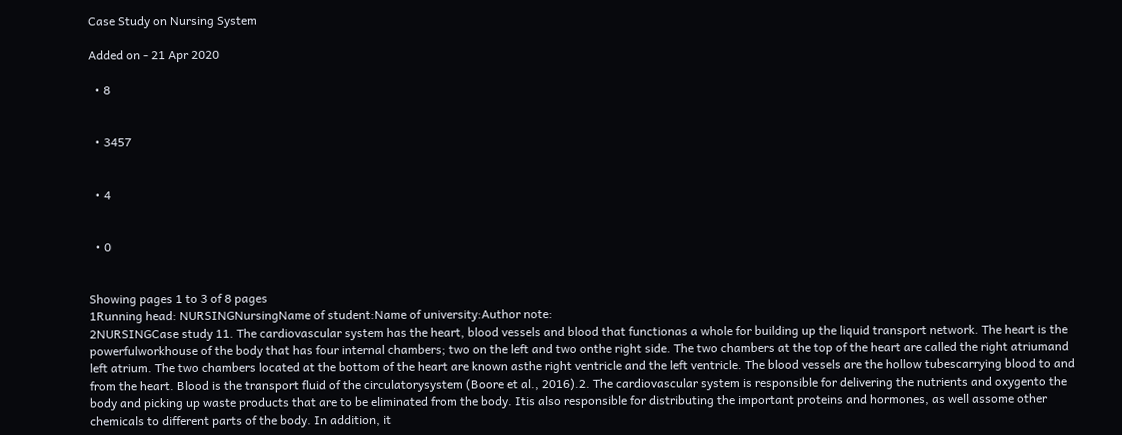Case Study on Nursing System

Added on - 21 Apr 2020

  • 8


  • 3457


  • 4


  • 0


Showing pages 1 to 3 of 8 pages
1Running head: NURSINGNursingName of student:Name of university:Author note:
2NURSINGCase study 11. The cardiovascular system has the heart, blood vessels and blood that functionas a whole for building up the liquid transport network. The heart is the powerfulworkhouse of the body that has four internal chambers; two on the left and two onthe right side. The two chambers at the top of the heart are called the right atriumand left atrium. The two chambers located at the bottom of the heart are known asthe right ventricle and the left ventricle. The blood vessels are the hollow tubescarrying blood to and from the heart. Blood is the transport fluid of the circulatorysystem (Boore et al., 2016).2. The cardiovascular system is responsible for delivering the nutrients and oxygento the body and picking up waste products that are to be eliminated from the body. Itis also responsible for distributing the important proteins and hormones, as well assome other chemicals to different parts of the body. In addition, it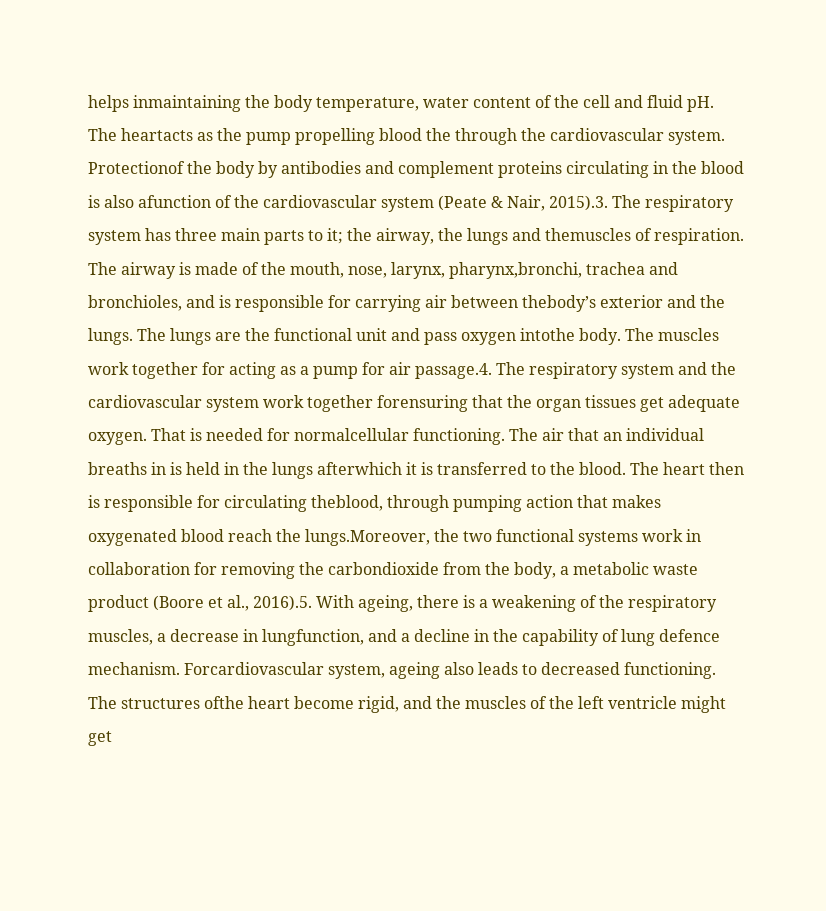helps inmaintaining the body temperature, water content of the cell and fluid pH. The heartacts as the pump propelling blood the through the cardiovascular system. Protectionof the body by antibodies and complement proteins circulating in the blood is also afunction of the cardiovascular system (Peate & Nair, 2015).3. The respiratory system has three main parts to it; the airway, the lungs and themuscles of respiration. The airway is made of the mouth, nose, larynx, pharynx,bronchi, trachea and bronchioles, and is responsible for carrying air between thebody’s exterior and the lungs. The lungs are the functional unit and pass oxygen intothe body. The muscles work together for acting as a pump for air passage.4. The respiratory system and the cardiovascular system work together forensuring that the organ tissues get adequate oxygen. That is needed for normalcellular functioning. The air that an individual breaths in is held in the lungs afterwhich it is transferred to the blood. The heart then is responsible for circulating theblood, through pumping action that makes oxygenated blood reach the lungs.Moreover, the two functional systems work in collaboration for removing the carbondioxide from the body, a metabolic waste product (Boore et al., 2016).5. With ageing, there is a weakening of the respiratory muscles, a decrease in lungfunction, and a decline in the capability of lung defence mechanism. Forcardiovascular system, ageing also leads to decreased functioning. The structures ofthe heart become rigid, and the muscles of the left ventricle might get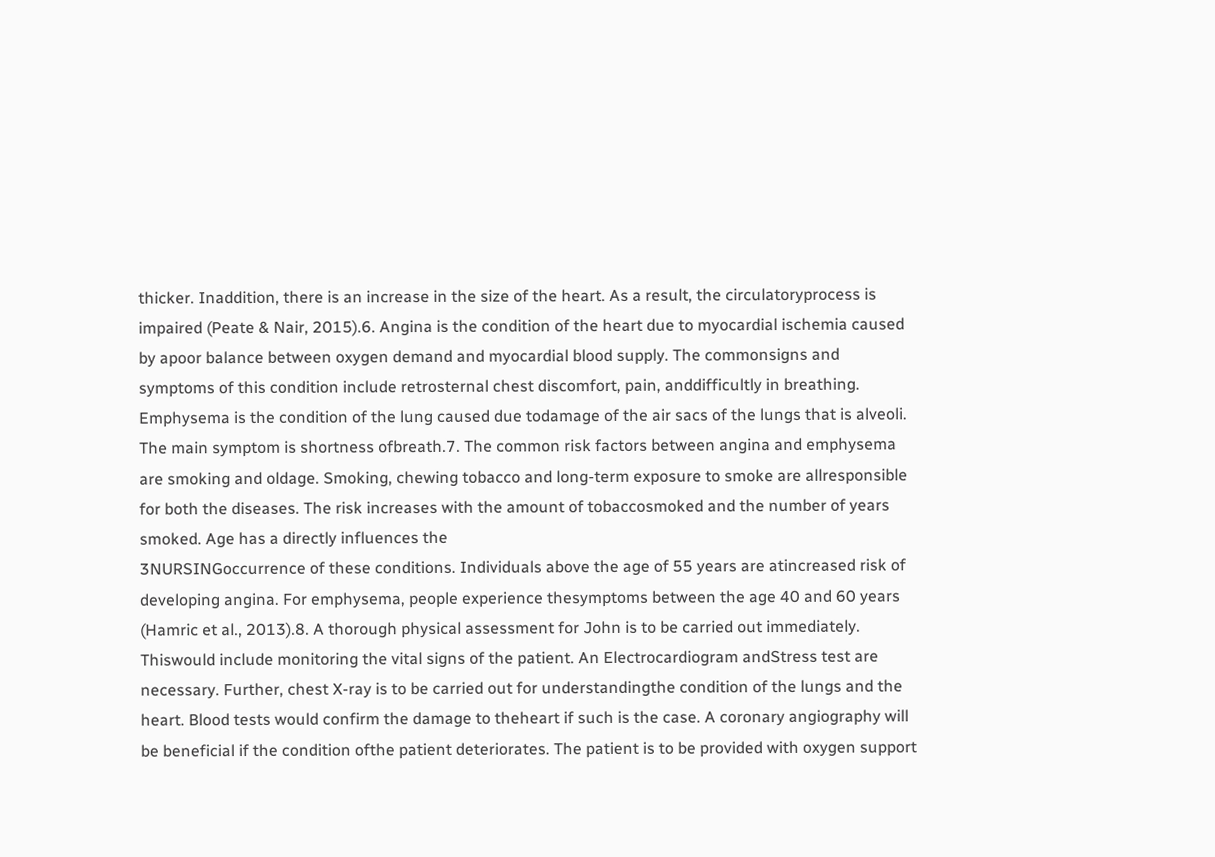thicker. Inaddition, there is an increase in the size of the heart. As a result, the circulatoryprocess is impaired (Peate & Nair, 2015).6. Angina is the condition of the heart due to myocardial ischemia caused by apoor balance between oxygen demand and myocardial blood supply. The commonsigns and symptoms of this condition include retrosternal chest discomfort, pain, anddifficultly in breathing. Emphysema is the condition of the lung caused due todamage of the air sacs of the lungs that is alveoli. The main symptom is shortness ofbreath.7. The common risk factors between angina and emphysema are smoking and oldage. Smoking, chewing tobacco and long-term exposure to smoke are allresponsible for both the diseases. The risk increases with the amount of tobaccosmoked and the number of years smoked. Age has a directly influences the
3NURSINGoccurrence of these conditions. Individuals above the age of 55 years are atincreased risk of developing angina. For emphysema, people experience thesymptoms between the age 40 and 60 years (Hamric et al., 2013).8. A thorough physical assessment for John is to be carried out immediately. Thiswould include monitoring the vital signs of the patient. An Electrocardiogram andStress test are necessary. Further, chest X-ray is to be carried out for understandingthe condition of the lungs and the heart. Blood tests would confirm the damage to theheart if such is the case. A coronary angiography will be beneficial if the condition ofthe patient deteriorates. The patient is to be provided with oxygen support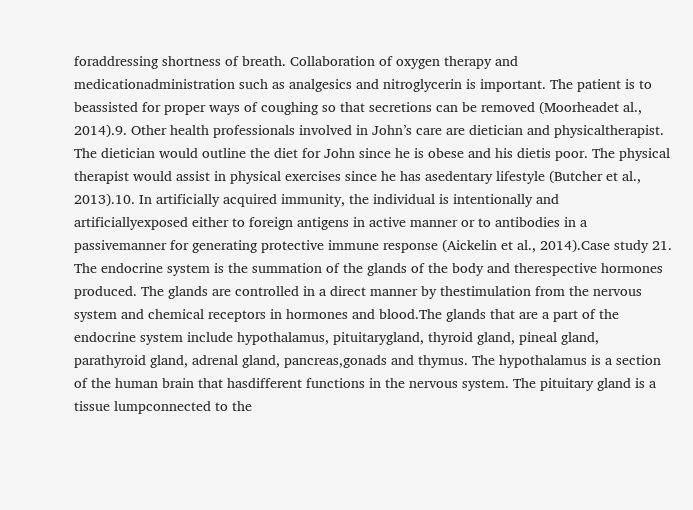foraddressing shortness of breath. Collaboration of oxygen therapy and medicationadministration such as analgesics and nitroglycerin is important. The patient is to beassisted for proper ways of coughing so that secretions can be removed (Moorheadet al., 2014).9. Other health professionals involved in John’s care are dietician and physicaltherapist. The dietician would outline the diet for John since he is obese and his dietis poor. The physical therapist would assist in physical exercises since he has asedentary lifestyle (Butcher et al., 2013).10. In artificially acquired immunity, the individual is intentionally and artificiallyexposed either to foreign antigens in active manner or to antibodies in a passivemanner for generating protective immune response (Aickelin et al., 2014).Case study 21. The endocrine system is the summation of the glands of the body and therespective hormones produced. The glands are controlled in a direct manner by thestimulation from the nervous system and chemical receptors in hormones and blood.The glands that are a part of the endocrine system include hypothalamus, pituitarygland, thyroid gland, pineal gland, parathyroid gland, adrenal gland, pancreas,gonads and thymus. The hypothalamus is a section of the human brain that hasdifferent functions in the nervous system. The pituitary gland is a tissue lumpconnected to the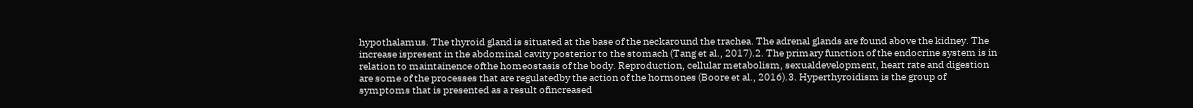hypothalamus. The thyroid gland is situated at the base of the neckaround the trachea. The adrenal glands are found above the kidney. The increase ispresent in the abdominal cavity posterior to the stomach (Tang et al., 2017).2. The primary function of the endocrine system is in relation to maintainence ofthe homeostasis of the body. Reproduction, cellular metabolism, sexualdevelopment, heart rate and digestion are some of the processes that are regulatedby the action of the hormones (Boore et al., 2016).3. Hyperthyroidism is the group of symptoms that is presented as a result ofincreased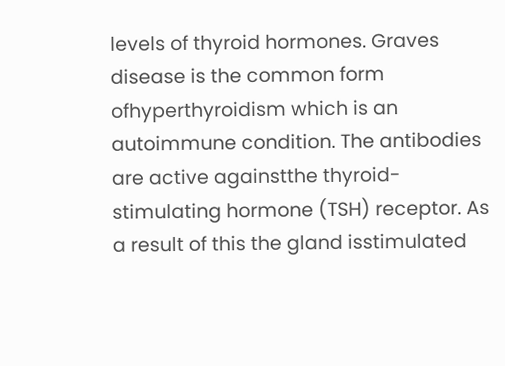levels of thyroid hormones. Graves disease is the common form ofhyperthyroidism which is an autoimmune condition. The antibodies are active againstthe thyroid-stimulating hormone (TSH) receptor. As a result of this the gland isstimulated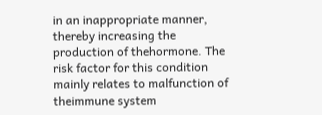in an inappropriate manner, thereby increasing the production of thehormone. The risk factor for this condition mainly relates to malfunction of theimmune system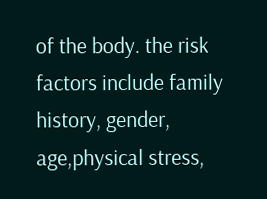of the body. the risk factors include family history, gender, age,physical stress,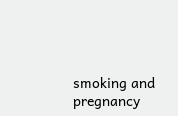smoking and pregnancy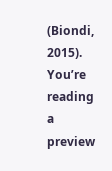(Biondi, 2015).
You’re reading a preview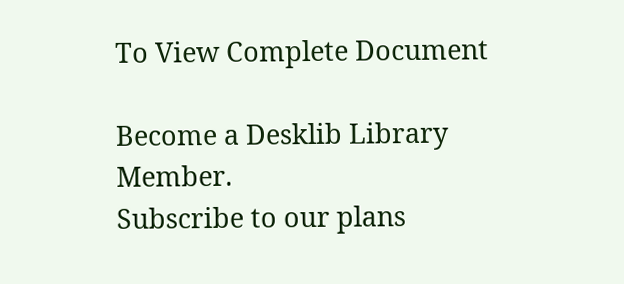To View Complete Document

Become a Desklib Library Member.
Subscribe to our plans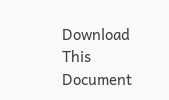Download This Document